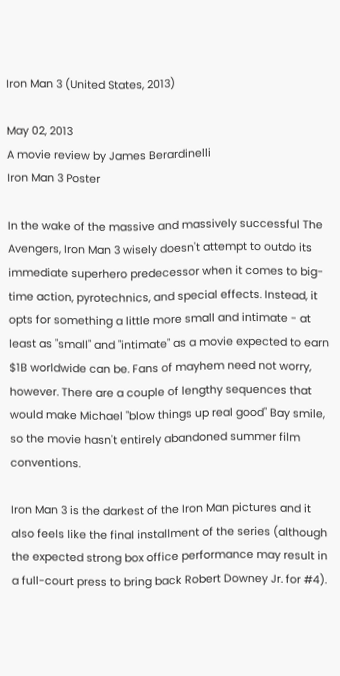Iron Man 3 (United States, 2013)

May 02, 2013
A movie review by James Berardinelli
Iron Man 3 Poster

In the wake of the massive and massively successful The Avengers, Iron Man 3 wisely doesn't attempt to outdo its immediate superhero predecessor when it comes to big-time action, pyrotechnics, and special effects. Instead, it opts for something a little more small and intimate - at least as "small" and "intimate" as a movie expected to earn $1B worldwide can be. Fans of mayhem need not worry, however. There are a couple of lengthy sequences that would make Michael "blow things up real good" Bay smile, so the movie hasn't entirely abandoned summer film conventions.

Iron Man 3 is the darkest of the Iron Man pictures and it also feels like the final installment of the series (although the expected strong box office performance may result in a full-court press to bring back Robert Downey Jr. for #4).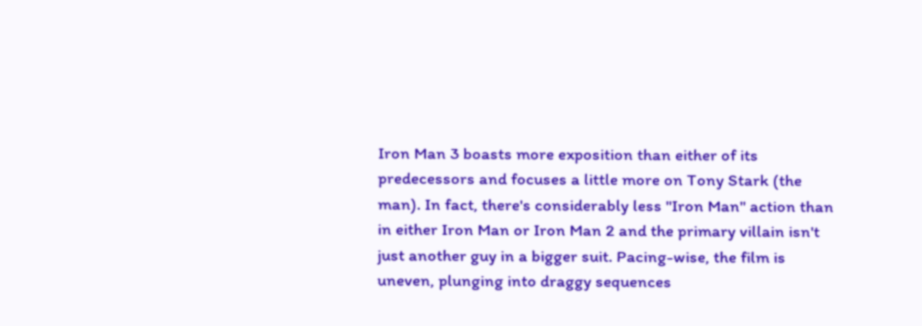Iron Man 3 boasts more exposition than either of its predecessors and focuses a little more on Tony Stark (the man). In fact, there's considerably less "Iron Man" action than in either Iron Man or Iron Man 2 and the primary villain isn't just another guy in a bigger suit. Pacing-wise, the film is uneven, plunging into draggy sequences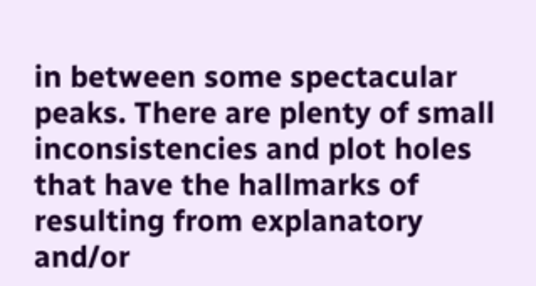in between some spectacular peaks. There are plenty of small inconsistencies and plot holes that have the hallmarks of resulting from explanatory and/or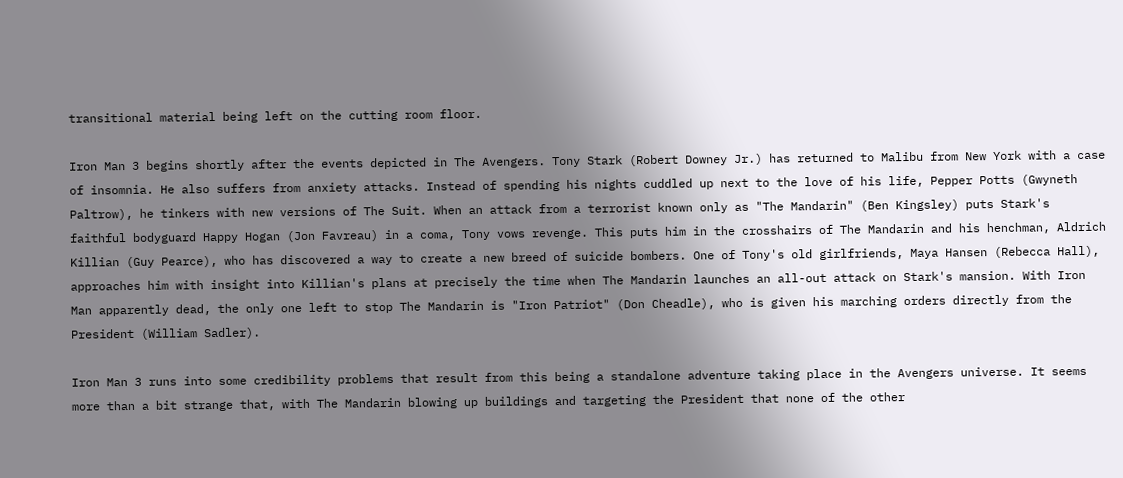transitional material being left on the cutting room floor.

Iron Man 3 begins shortly after the events depicted in The Avengers. Tony Stark (Robert Downey Jr.) has returned to Malibu from New York with a case of insomnia. He also suffers from anxiety attacks. Instead of spending his nights cuddled up next to the love of his life, Pepper Potts (Gwyneth Paltrow), he tinkers with new versions of The Suit. When an attack from a terrorist known only as "The Mandarin" (Ben Kingsley) puts Stark's faithful bodyguard Happy Hogan (Jon Favreau) in a coma, Tony vows revenge. This puts him in the crosshairs of The Mandarin and his henchman, Aldrich Killian (Guy Pearce), who has discovered a way to create a new breed of suicide bombers. One of Tony's old girlfriends, Maya Hansen (Rebecca Hall), approaches him with insight into Killian's plans at precisely the time when The Mandarin launches an all-out attack on Stark's mansion. With Iron Man apparently dead, the only one left to stop The Mandarin is "Iron Patriot" (Don Cheadle), who is given his marching orders directly from the President (William Sadler).

Iron Man 3 runs into some credibility problems that result from this being a standalone adventure taking place in the Avengers universe. It seems more than a bit strange that, with The Mandarin blowing up buildings and targeting the President that none of the other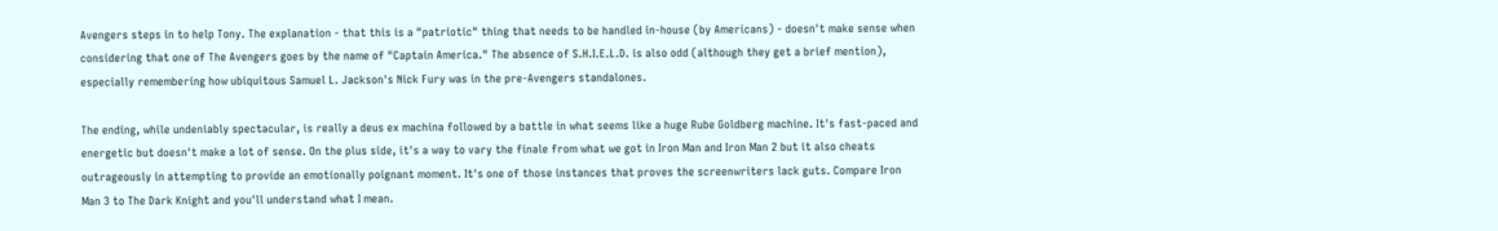Avengers steps in to help Tony. The explanation - that this is a "patriotic" thing that needs to be handled in-house (by Americans) - doesn't make sense when considering that one of The Avengers goes by the name of "Captain America." The absence of S.H.I.E.L.D. is also odd (although they get a brief mention), especially remembering how ubiquitous Samuel L. Jackson's Nick Fury was in the pre-Avengers standalones.

The ending, while undeniably spectacular, is really a deus ex machina followed by a battle in what seems like a huge Rube Goldberg machine. It's fast-paced and energetic but doesn't make a lot of sense. On the plus side, it's a way to vary the finale from what we got in Iron Man and Iron Man 2 but it also cheats outrageously in attempting to provide an emotionally poignant moment. It's one of those instances that proves the screenwriters lack guts. Compare Iron Man 3 to The Dark Knight and you'll understand what I mean.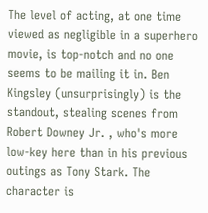The level of acting, at one time viewed as negligible in a superhero movie, is top-notch and no one seems to be mailing it in. Ben Kingsley (unsurprisingly) is the standout, stealing scenes from Robert Downey Jr. , who's more low-key here than in his previous outings as Tony Stark. The character is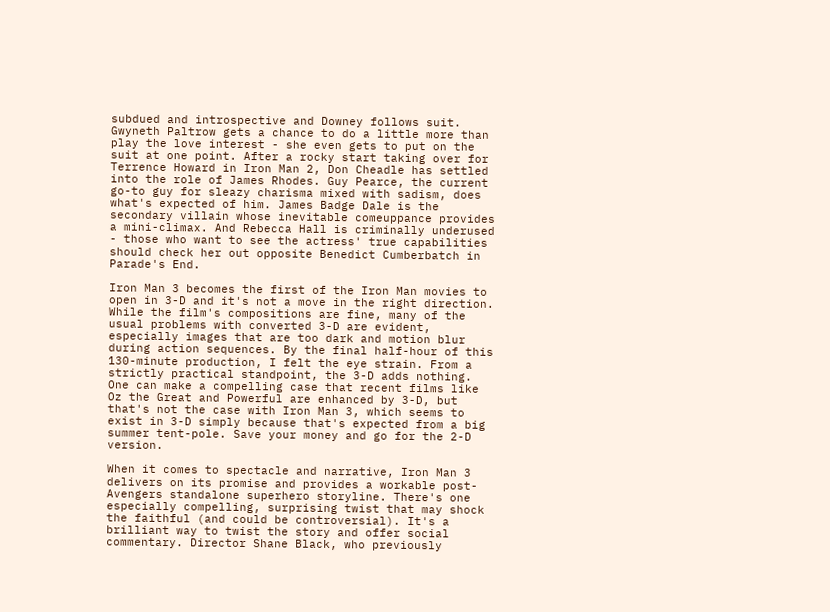subdued and introspective and Downey follows suit. Gwyneth Paltrow gets a chance to do a little more than play the love interest - she even gets to put on the suit at one point. After a rocky start taking over for Terrence Howard in Iron Man 2, Don Cheadle has settled into the role of James Rhodes. Guy Pearce, the current go-to guy for sleazy charisma mixed with sadism, does what's expected of him. James Badge Dale is the secondary villain whose inevitable comeuppance provides a mini-climax. And Rebecca Hall is criminally underused - those who want to see the actress' true capabilities should check her out opposite Benedict Cumberbatch in Parade's End.

Iron Man 3 becomes the first of the Iron Man movies to open in 3-D and it's not a move in the right direction. While the film's compositions are fine, many of the usual problems with converted 3-D are evident, especially images that are too dark and motion blur during action sequences. By the final half-hour of this 130-minute production, I felt the eye strain. From a strictly practical standpoint, the 3-D adds nothing. One can make a compelling case that recent films like Oz the Great and Powerful are enhanced by 3-D, but that's not the case with Iron Man 3, which seems to exist in 3-D simply because that's expected from a big summer tent-pole. Save your money and go for the 2-D version.

When it comes to spectacle and narrative, Iron Man 3 delivers on its promise and provides a workable post-Avengers standalone superhero storyline. There's one especially compelling, surprising twist that may shock the faithful (and could be controversial). It's a brilliant way to twist the story and offer social commentary. Director Shane Black, who previously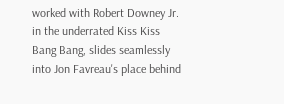worked with Robert Downey Jr. in the underrated Kiss Kiss Bang Bang, slides seamlessly into Jon Favreau's place behind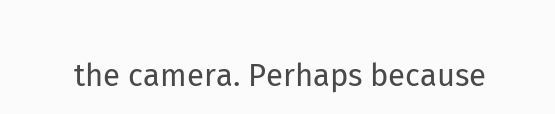the camera. Perhaps because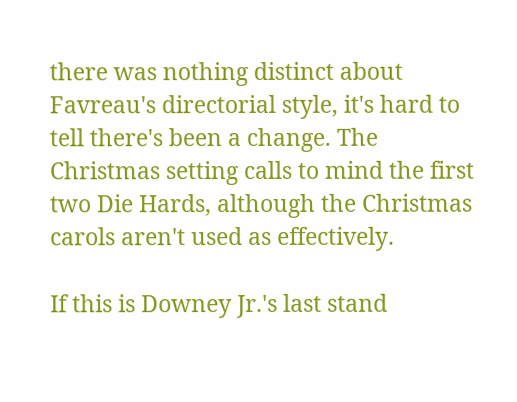there was nothing distinct about Favreau's directorial style, it's hard to tell there's been a change. The Christmas setting calls to mind the first two Die Hards, although the Christmas carols aren't used as effectively.

If this is Downey Jr.'s last stand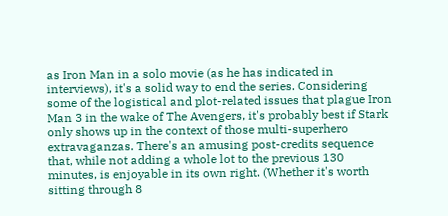as Iron Man in a solo movie (as he has indicated in interviews), it's a solid way to end the series. Considering some of the logistical and plot-related issues that plague Iron Man 3 in the wake of The Avengers, it's probably best if Stark only shows up in the context of those multi-superhero extravaganzas. There's an amusing post-credits sequence that, while not adding a whole lot to the previous 130 minutes, is enjoyable in its own right. (Whether it's worth sitting through 8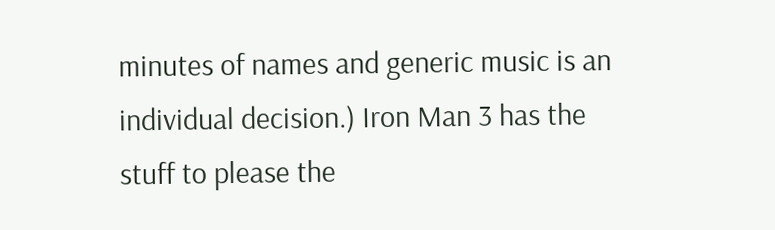minutes of names and generic music is an individual decision.) Iron Man 3 has the stuff to please the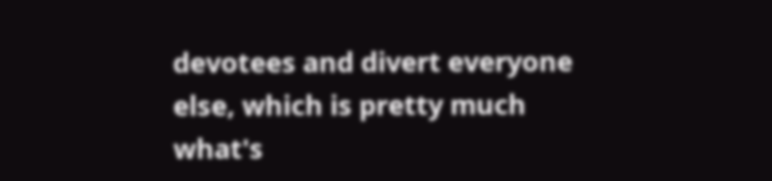devotees and divert everyone else, which is pretty much what's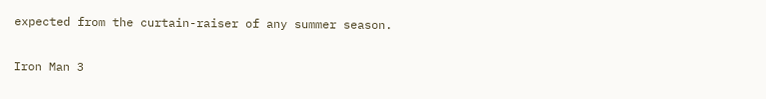expected from the curtain-raiser of any summer season.

Iron Man 3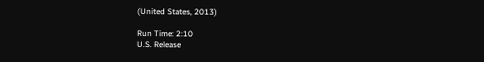(United States, 2013)

Run Time: 2:10
U.S. Release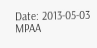Date: 2013-05-03
MPAA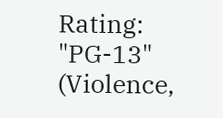Rating: "PG-13" (Violence,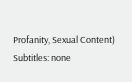Profanity, Sexual Content)
Subtitles: none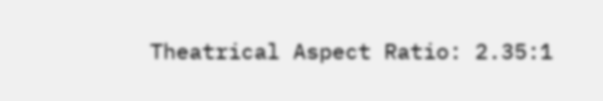Theatrical Aspect Ratio: 2.35:1